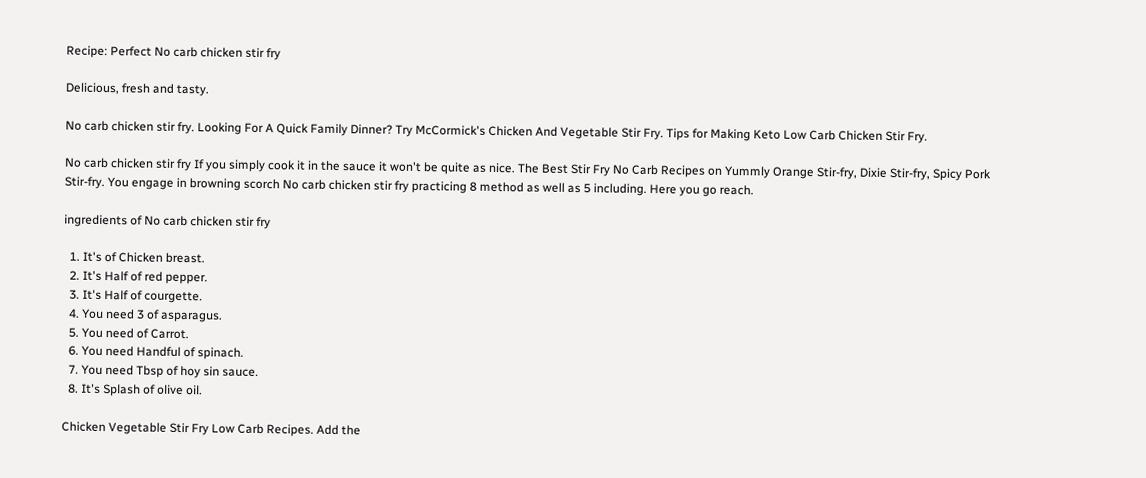Recipe: Perfect No carb chicken stir fry

Delicious, fresh and tasty.

No carb chicken stir fry. Looking For A Quick Family Dinner? Try McCormick's Chicken And Vegetable Stir Fry. Tips for Making Keto Low Carb Chicken Stir Fry.

No carb chicken stir fry If you simply cook it in the sauce it won't be quite as nice. The Best Stir Fry No Carb Recipes on Yummly Orange Stir-fry, Dixie Stir-fry, Spicy Pork Stir-fry. You engage in browning scorch No carb chicken stir fry practicing 8 method as well as 5 including. Here you go reach.

ingredients of No carb chicken stir fry

  1. It's of Chicken breast.
  2. It's Half of red pepper.
  3. It's Half of courgette.
  4. You need 3 of asparagus.
  5. You need of Carrot.
  6. You need Handful of spinach.
  7. You need Tbsp of hoy sin sauce.
  8. It's Splash of olive oil.

Chicken Vegetable Stir Fry Low Carb Recipes. Add the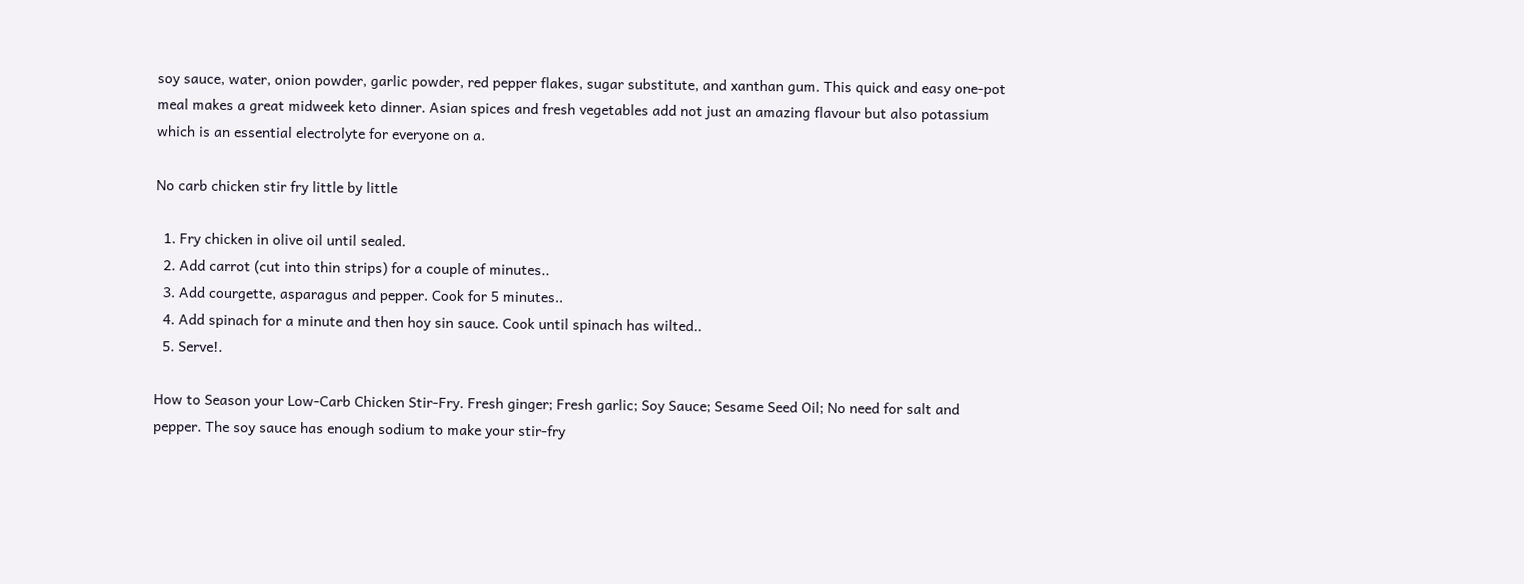soy sauce, water, onion powder, garlic powder, red pepper flakes, sugar substitute, and xanthan gum. This quick and easy one-pot meal makes a great midweek keto dinner. Asian spices and fresh vegetables add not just an amazing flavour but also potassium which is an essential electrolyte for everyone on a.

No carb chicken stir fry little by little

  1. Fry chicken in olive oil until sealed.
  2. Add carrot (cut into thin strips) for a couple of minutes..
  3. Add courgette, asparagus and pepper. Cook for 5 minutes..
  4. Add spinach for a minute and then hoy sin sauce. Cook until spinach has wilted..
  5. Serve!.

How to Season your Low-Carb Chicken Stir-Fry. Fresh ginger; Fresh garlic; Soy Sauce; Sesame Seed Oil; No need for salt and pepper. The soy sauce has enough sodium to make your stir-fry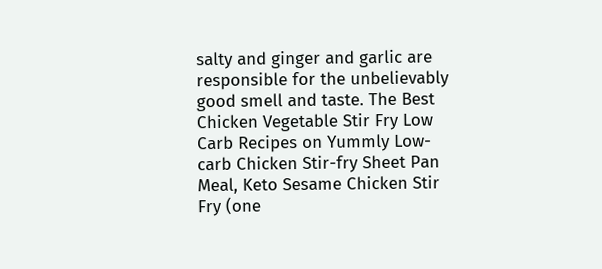salty and ginger and garlic are responsible for the unbelievably good smell and taste. The Best Chicken Vegetable Stir Fry Low Carb Recipes on Yummly Low-carb Chicken Stir-fry Sheet Pan Meal, Keto Sesame Chicken Stir Fry (one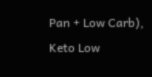Pan + Low Carb), Keto Low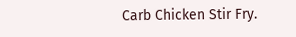Carb Chicken Stir Fry.